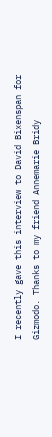I recently gave this interview to David Bixenspan for Gizmodo. Thanks to my friend Annemarie Bridy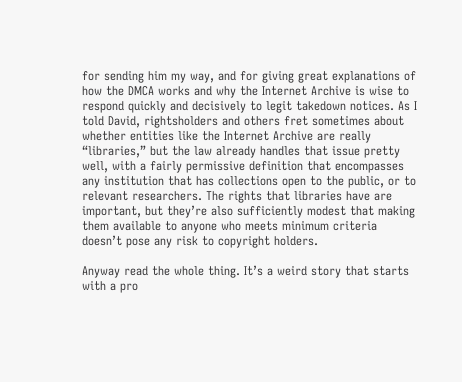for sending him my way, and for giving great explanations of how the DMCA works and why the Internet Archive is wise to respond quickly and decisively to legit takedown notices. As I told David, rightsholders and others fret sometimes about whether entities like the Internet Archive are really “libraries,” but the law already handles that issue pretty well, with a fairly permissive definition that encompasses any institution that has collections open to the public, or to relevant researchers. The rights that libraries have are important, but they’re also sufficiently modest that making them available to anyone who meets minimum criteria doesn’t pose any risk to copyright holders.

Anyway read the whole thing. It’s a weird story that starts with a pro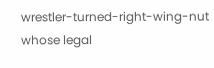wrestler-turned-right-wing-nut whose legal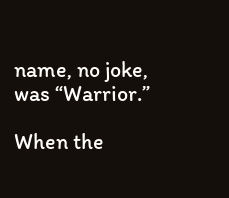name, no joke, was “Warrior.”

When the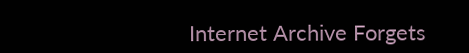Internet Archive Forgets